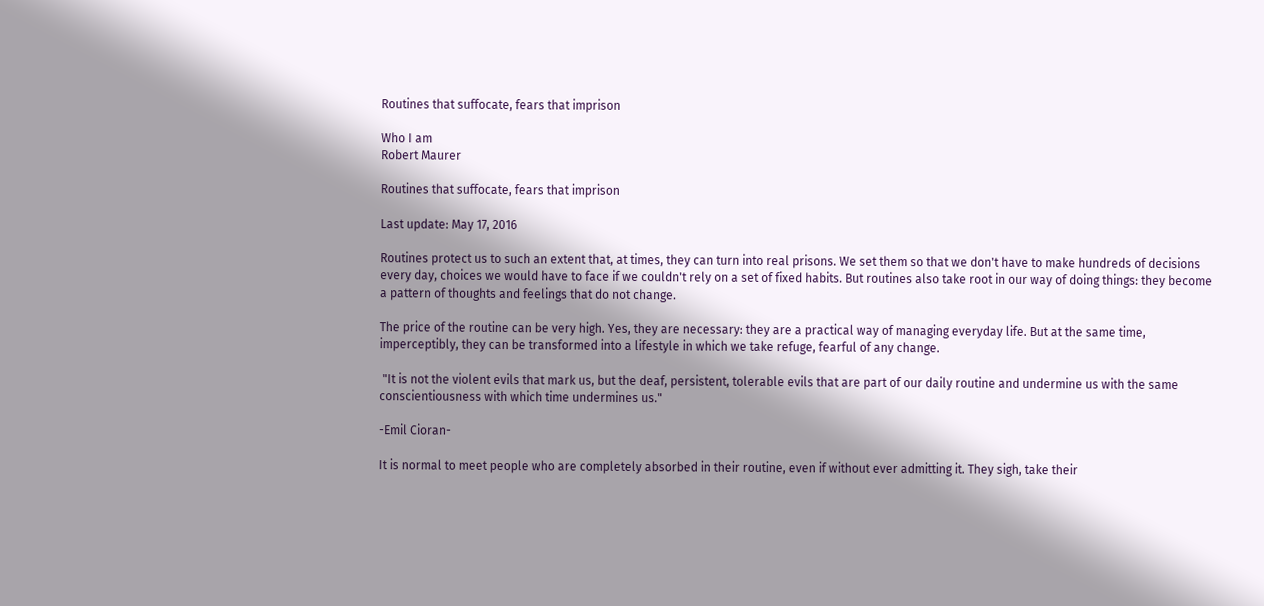Routines that suffocate, fears that imprison

Who I am
Robert Maurer

Routines that suffocate, fears that imprison

Last update: May 17, 2016

Routines protect us to such an extent that, at times, they can turn into real prisons. We set them so that we don't have to make hundreds of decisions every day, choices we would have to face if we couldn't rely on a set of fixed habits. But routines also take root in our way of doing things: they become a pattern of thoughts and feelings that do not change.

The price of the routine can be very high. Yes, they are necessary: they are a practical way of managing everyday life. But at the same time, imperceptibly, they can be transformed into a lifestyle in which we take refuge, fearful of any change.

 "It is not the violent evils that mark us, but the deaf, persistent, tolerable evils that are part of our daily routine and undermine us with the same conscientiousness with which time undermines us."

-Emil Cioran-

It is normal to meet people who are completely absorbed in their routine, even if without ever admitting it. They sigh, take their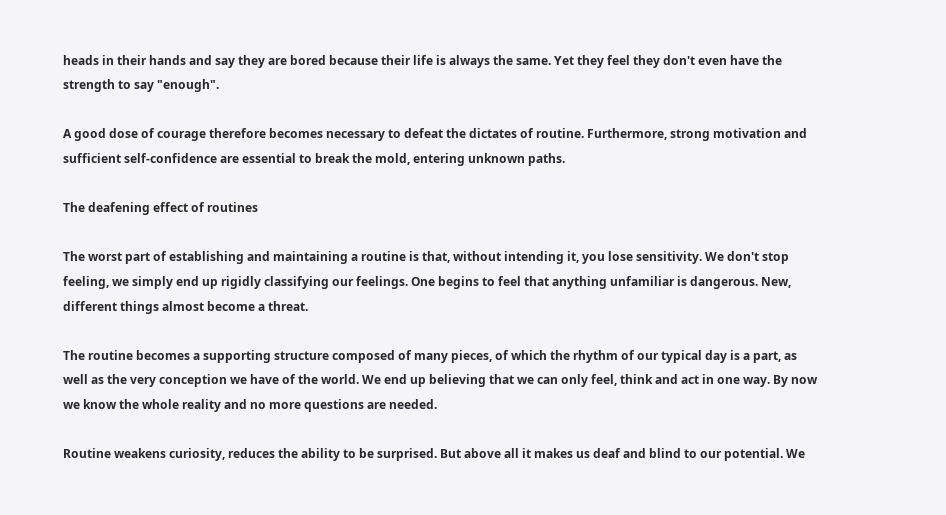heads in their hands and say they are bored because their life is always the same. Yet they feel they don't even have the strength to say "enough".

A good dose of courage therefore becomes necessary to defeat the dictates of routine. Furthermore, strong motivation and sufficient self-confidence are essential to break the mold, entering unknown paths.

The deafening effect of routines

The worst part of establishing and maintaining a routine is that, without intending it, you lose sensitivity. We don't stop feeling, we simply end up rigidly classifying our feelings. One begins to feel that anything unfamiliar is dangerous. New, different things almost become a threat.

The routine becomes a supporting structure composed of many pieces, of which the rhythm of our typical day is a part, as well as the very conception we have of the world. We end up believing that we can only feel, think and act in one way. By now we know the whole reality and no more questions are needed.

Routine weakens curiosity, reduces the ability to be surprised. But above all it makes us deaf and blind to our potential. We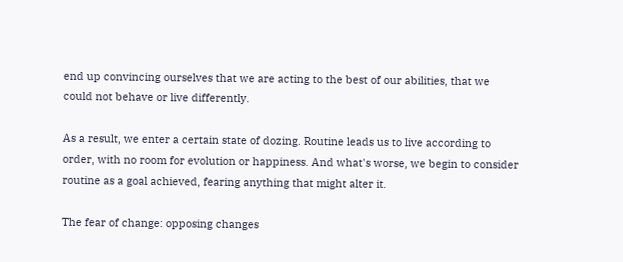end up convincing ourselves that we are acting to the best of our abilities, that we could not behave or live differently.

As a result, we enter a certain state of dozing. Routine leads us to live according to order, with no room for evolution or happiness. And what's worse, we begin to consider routine as a goal achieved, fearing anything that might alter it.

The fear of change: opposing changes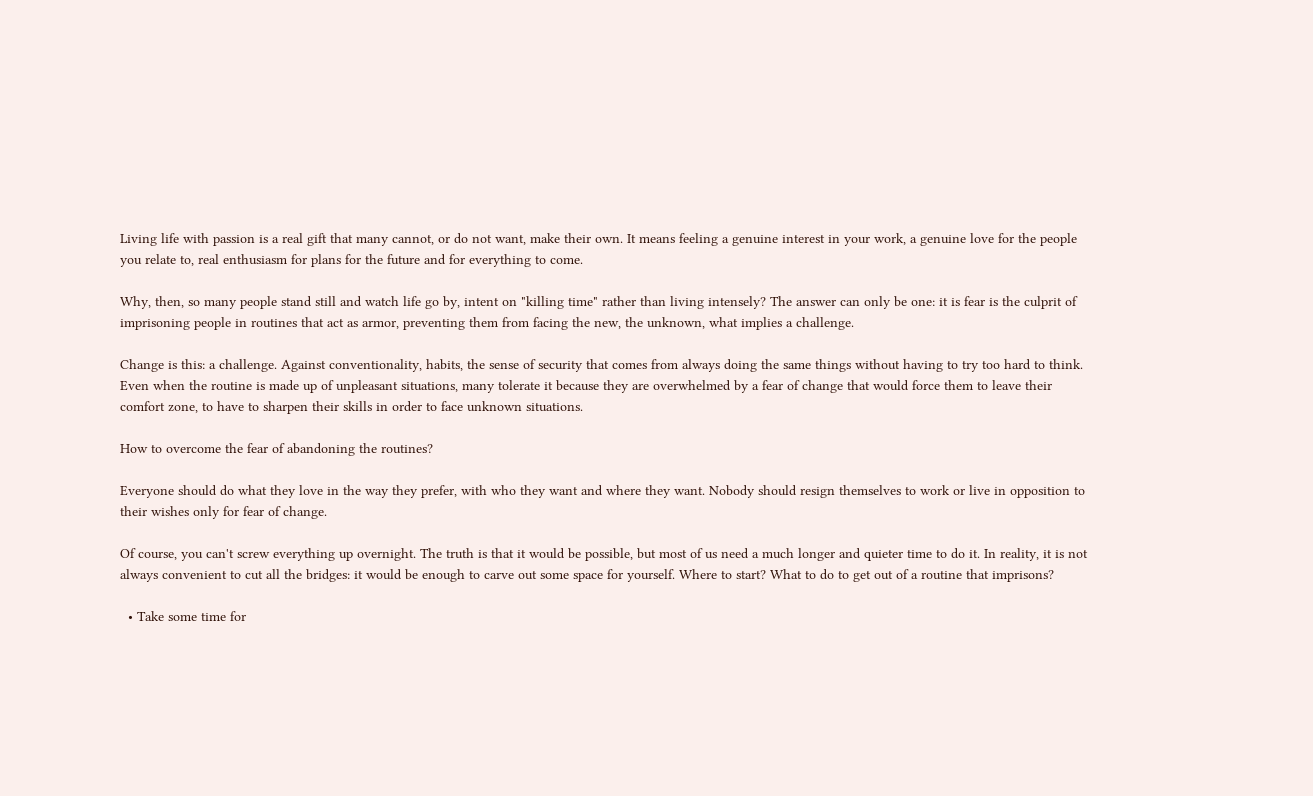Living life with passion is a real gift that many cannot, or do not want, make their own. It means feeling a genuine interest in your work, a genuine love for the people you relate to, real enthusiasm for plans for the future and for everything to come.

Why, then, so many people stand still and watch life go by, intent on "killing time" rather than living intensely? The answer can only be one: it is fear is the culprit of imprisoning people in routines that act as armor, preventing them from facing the new, the unknown, what implies a challenge.

Change is this: a challenge. Against conventionality, habits, the sense of security that comes from always doing the same things without having to try too hard to think. Even when the routine is made up of unpleasant situations, many tolerate it because they are overwhelmed by a fear of change that would force them to leave their comfort zone, to have to sharpen their skills in order to face unknown situations.

How to overcome the fear of abandoning the routines?

Everyone should do what they love in the way they prefer, with who they want and where they want. Nobody should resign themselves to work or live in opposition to their wishes only for fear of change.

Of course, you can't screw everything up overnight. The truth is that it would be possible, but most of us need a much longer and quieter time to do it. In reality, it is not always convenient to cut all the bridges: it would be enough to carve out some space for yourself. Where to start? What to do to get out of a routine that imprisons?

  • Take some time for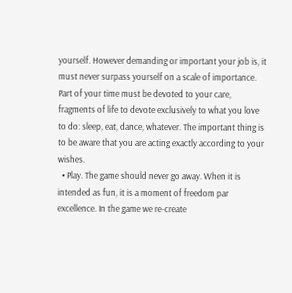yourself. However demanding or important your job is, it must never surpass yourself on a scale of importance. Part of your time must be devoted to your care, fragments of life to devote exclusively to what you love to do: sleep, eat, dance, whatever. The important thing is to be aware that you are acting exactly according to your wishes.
  • Play. The game should never go away. When it is intended as fun, it is a moment of freedom par excellence. In the game we re-create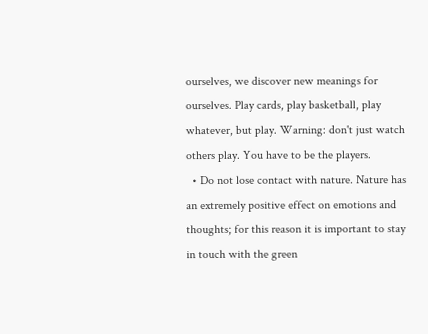ourselves, we discover new meanings for ourselves. Play cards, play basketball, play whatever, but play. Warning: don't just watch others play. You have to be the players.
  • Do not lose contact with nature. Nature has an extremely positive effect on emotions and thoughts; for this reason it is important to stay in touch with the green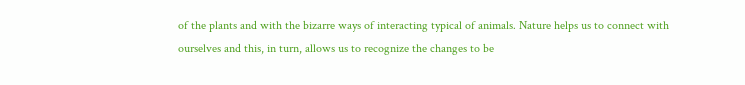of the plants and with the bizarre ways of interacting typical of animals. Nature helps us to connect with ourselves and this, in turn, allows us to recognize the changes to be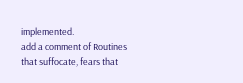implemented.
add a comment of Routines that suffocate, fears that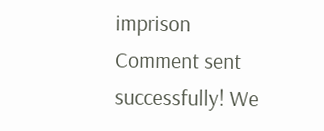imprison
Comment sent successfully! We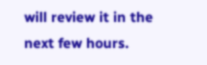will review it in the next few hours.